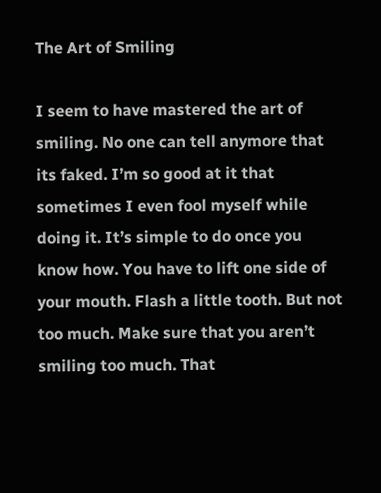The Art of Smiling

I seem to have mastered the art of smiling. No one can tell anymore that its faked. I’m so good at it that sometimes I even fool myself while doing it. It’s simple to do once you know how. You have to lift one side of your mouth. Flash a little tooth. But not too much. Make sure that you aren’t smiling too much. That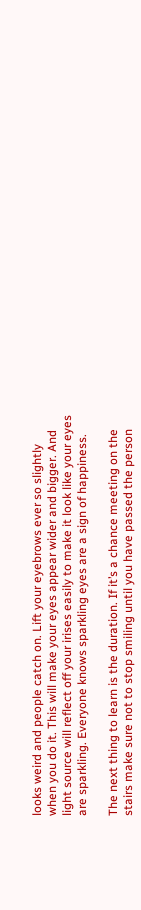looks weird and people catch on. Lift your eyebrows ever so slightly when you do it. This will make your eyes appear wider and bigger. And light source will reflect off your irises easily to make it look like your eyes are sparkling. Everyone knows sparkling eyes are a sign of happiness.

The next thing to learn is the duration. If it’s a chance meeting on the stairs make sure not to stop smiling until you have passed the person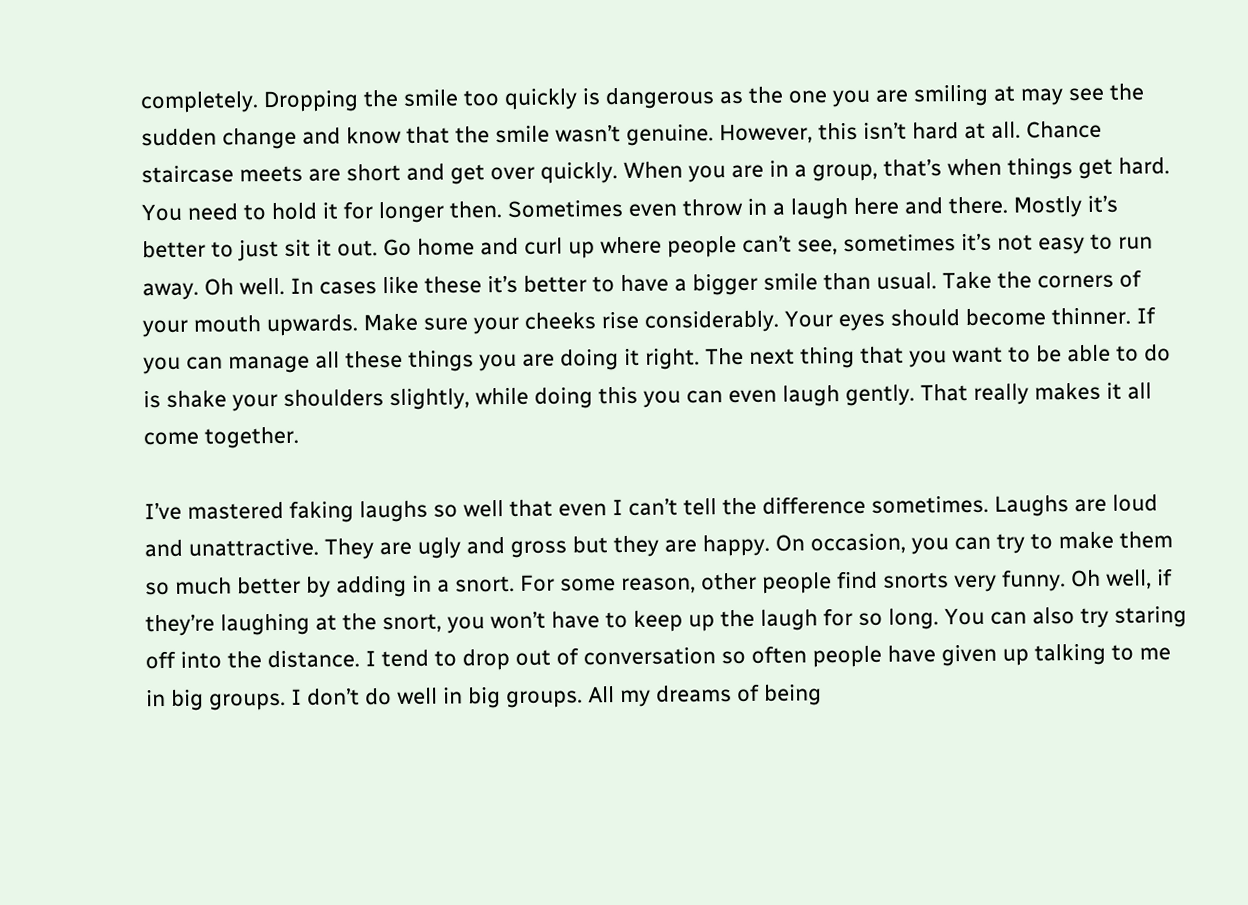completely. Dropping the smile too quickly is dangerous as the one you are smiling at may see the sudden change and know that the smile wasn’t genuine. However, this isn’t hard at all. Chance staircase meets are short and get over quickly. When you are in a group, that’s when things get hard. You need to hold it for longer then. Sometimes even throw in a laugh here and there. Mostly it’s better to just sit it out. Go home and curl up where people can’t see, sometimes it’s not easy to run away. Oh well. In cases like these it’s better to have a bigger smile than usual. Take the corners of your mouth upwards. Make sure your cheeks rise considerably. Your eyes should become thinner. If you can manage all these things you are doing it right. The next thing that you want to be able to do is shake your shoulders slightly, while doing this you can even laugh gently. That really makes it all come together.

I’ve mastered faking laughs so well that even I can’t tell the difference sometimes. Laughs are loud and unattractive. They are ugly and gross but they are happy. On occasion, you can try to make them so much better by adding in a snort. For some reason, other people find snorts very funny. Oh well, if they’re laughing at the snort, you won’t have to keep up the laugh for so long. You can also try staring off into the distance. I tend to drop out of conversation so often people have given up talking to me in big groups. I don’t do well in big groups. All my dreams of being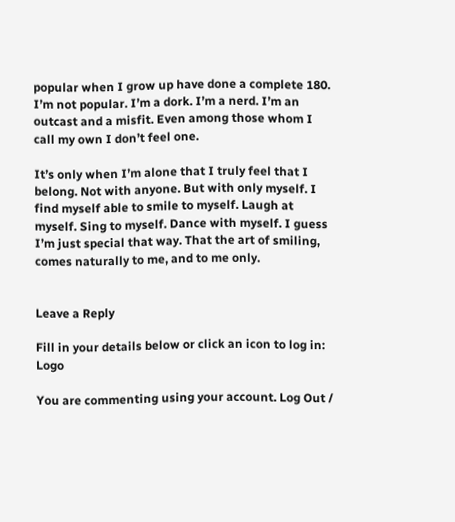popular when I grow up have done a complete 180. I’m not popular. I’m a dork. I’m a nerd. I’m an outcast and a misfit. Even among those whom I call my own I don’t feel one.

It’s only when I’m alone that I truly feel that I belong. Not with anyone. But with only myself. I find myself able to smile to myself. Laugh at myself. Sing to myself. Dance with myself. I guess I’m just special that way. That the art of smiling, comes naturally to me, and to me only.


Leave a Reply

Fill in your details below or click an icon to log in: Logo

You are commenting using your account. Log Out /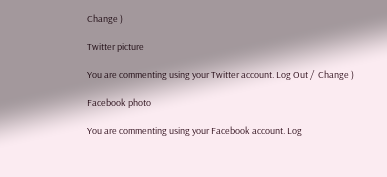Change )

Twitter picture

You are commenting using your Twitter account. Log Out /  Change )

Facebook photo

You are commenting using your Facebook account. Log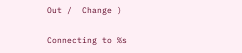Out /  Change )

Connecting to %s